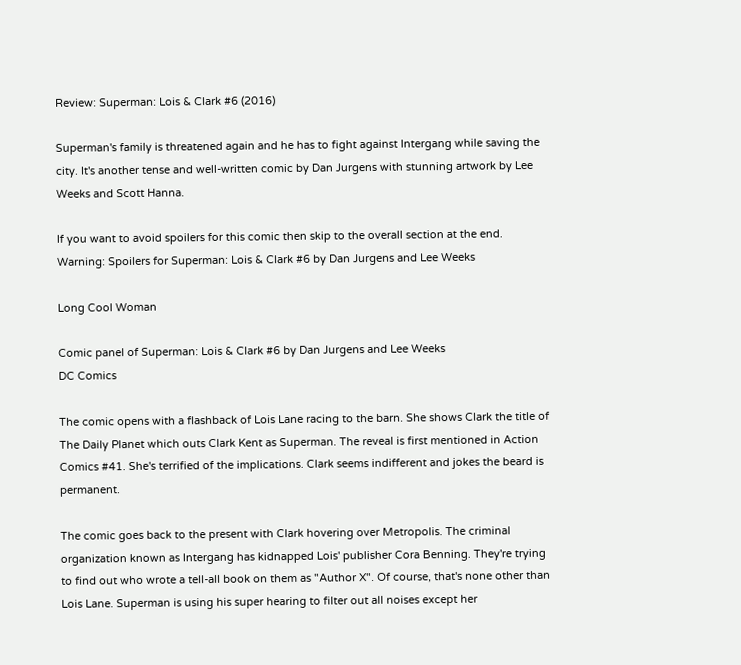Review: Superman: Lois & Clark #6 (2016)

Superman's family is threatened again and he has to fight against Intergang while saving the city. It's another tense and well-written comic by Dan Jurgens with stunning artwork by Lee Weeks and Scott Hanna.

If you want to avoid spoilers for this comic then skip to the overall section at the end.
Warning: Spoilers for Superman: Lois & Clark #6 by Dan Jurgens and Lee Weeks

Long Cool Woman

Comic panel of Superman: Lois & Clark #6 by Dan Jurgens and Lee Weeks
DC Comics

The comic opens with a flashback of Lois Lane racing to the barn. She shows Clark the title of The Daily Planet which outs Clark Kent as Superman. The reveal is first mentioned in Action Comics #41. She's terrified of the implications. Clark seems indifferent and jokes the beard is permanent.

The comic goes back to the present with Clark hovering over Metropolis. The criminal organization known as Intergang has kidnapped Lois' publisher Cora Benning. They're trying to find out who wrote a tell-all book on them as "Author X". Of course, that's none other than Lois Lane. Superman is using his super hearing to filter out all noises except her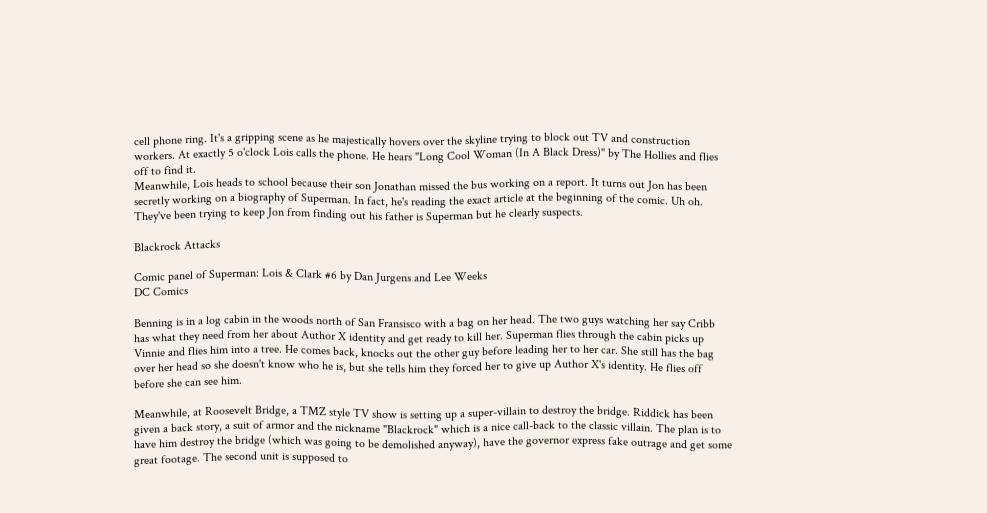cell phone ring. It's a gripping scene as he majestically hovers over the skyline trying to block out TV and construction workers. At exactly 5 o'clock Lois calls the phone. He hears "Long Cool Woman (In A Black Dress)" by The Hollies and flies off to find it.
Meanwhile, Lois heads to school because their son Jonathan missed the bus working on a report. It turns out Jon has been secretly working on a biography of Superman. In fact, he's reading the exact article at the beginning of the comic. Uh oh. They've been trying to keep Jon from finding out his father is Superman but he clearly suspects.

Blackrock Attacks

Comic panel of Superman: Lois & Clark #6 by Dan Jurgens and Lee Weeks
DC Comics

Benning is in a log cabin in the woods north of San Fransisco with a bag on her head. The two guys watching her say Cribb has what they need from her about Author X identity and get ready to kill her. Superman flies through the cabin picks up Vinnie and flies him into a tree. He comes back, knocks out the other guy before leading her to her car. She still has the bag over her head so she doesn't know who he is, but she tells him they forced her to give up Author X's identity. He flies off before she can see him.

Meanwhile, at Roosevelt Bridge, a TMZ style TV show is setting up a super-villain to destroy the bridge. Riddick has been given a back story, a suit of armor and the nickname "Blackrock" which is a nice call-back to the classic villain. The plan is to have him destroy the bridge (which was going to be demolished anyway), have the governor express fake outrage and get some great footage. The second unit is supposed to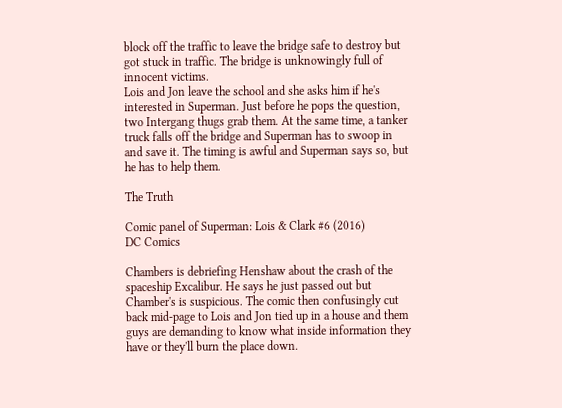block off the traffic to leave the bridge safe to destroy but got stuck in traffic. The bridge is unknowingly full of innocent victims.
Lois and Jon leave the school and she asks him if he's interested in Superman. Just before he pops the question, two Intergang thugs grab them. At the same time, a tanker truck falls off the bridge and Superman has to swoop in and save it. The timing is awful and Superman says so, but he has to help them.

The Truth

Comic panel of Superman: Lois & Clark #6 (2016)
DC Comics

Chambers is debriefing Henshaw about the crash of the spaceship Excalibur. He says he just passed out but Chamber's is suspicious. The comic then confusingly cut back mid-page to Lois and Jon tied up in a house and them guys are demanding to know what inside information they have or they'll burn the place down.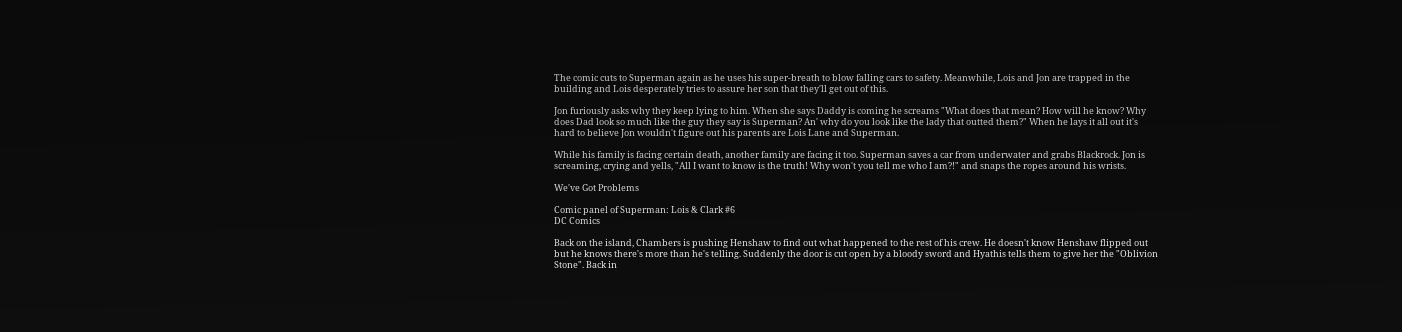The comic cuts to Superman again as he uses his super-breath to blow falling cars to safety. Meanwhile, Lois and Jon are trapped in the building and Lois desperately tries to assure her son that they'll get out of this.

Jon furiously asks why they keep lying to him. When she says Daddy is coming he screams "What does that mean? How will he know? Why does Dad look so much like the guy they say is Superman? An' why do you look like the lady that outted them?" When he lays it all out it's hard to believe Jon wouldn't figure out his parents are Lois Lane and Superman.

While his family is facing certain death, another family are facing it too. Superman saves a car from underwater and grabs Blackrock. Jon is screaming, crying and yells, "All I want to know is the truth! Why won't you tell me who I am?!" and snaps the ropes around his wrists.

We've Got Problems

Comic panel of Superman: Lois & Clark #6
DC Comics

Back on the island, Chambers is pushing Henshaw to find out what happened to the rest of his crew. He doesn't know Henshaw flipped out but he knows there's more than he's telling. Suddenly the door is cut open by a bloody sword and Hyathis tells them to give her the "Oblivion Stone". Back in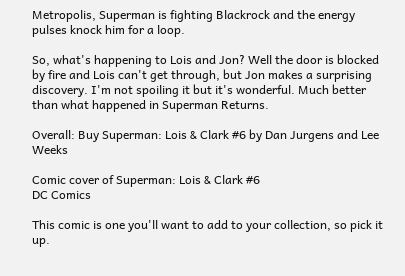Metropolis, Superman is fighting Blackrock and the energy pulses knock him for a loop.

So, what's happening to Lois and Jon? Well the door is blocked by fire and Lois can't get through, but Jon makes a surprising discovery. I'm not spoiling it but it's wonderful. Much better than what happened in Superman Returns.

Overall: Buy Superman: Lois & Clark #6 by Dan Jurgens and Lee Weeks

Comic cover of Superman: Lois & Clark #6
DC Comics

This comic is one you'll want to add to your collection, so pick it up.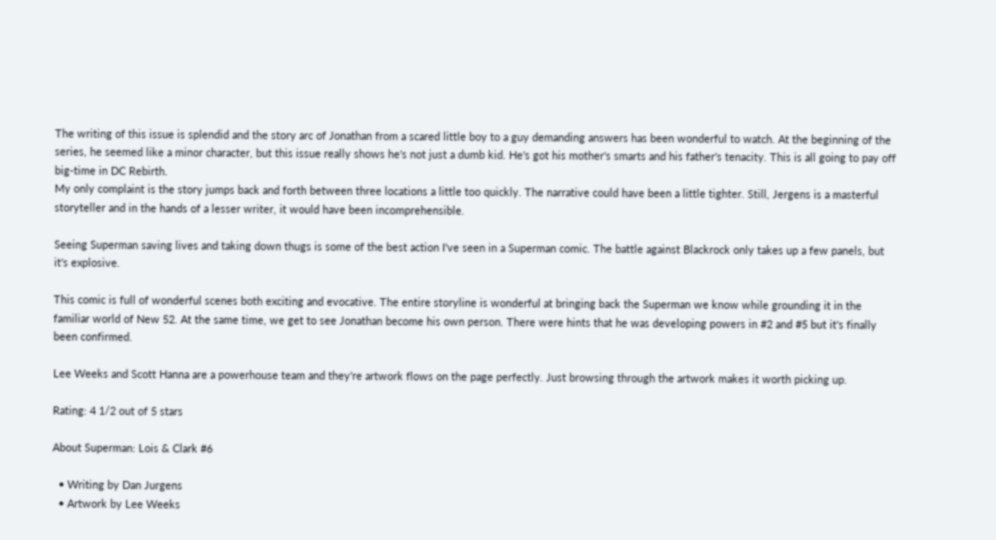The writing of this issue is splendid and the story arc of Jonathan from a scared little boy to a guy demanding answers has been wonderful to watch. At the beginning of the series, he seemed like a minor character, but this issue really shows he's not just a dumb kid. He's got his mother's smarts and his father's tenacity. This is all going to pay off big-time in DC Rebirth.
My only complaint is the story jumps back and forth between three locations a little too quickly. The narrative could have been a little tighter. Still, Jergens is a masterful storyteller and in the hands of a lesser writer, it would have been incomprehensible.

Seeing Superman saving lives and taking down thugs is some of the best action I've seen in a Superman comic. The battle against Blackrock only takes up a few panels, but it's explosive.

This comic is full of wonderful scenes both exciting and evocative. The entire storyline is wonderful at bringing back the Superman we know while grounding it in the familiar world of New 52. At the same time, we get to see Jonathan become his own person. There were hints that he was developing powers in #2 and #5 but it's finally been confirmed.

Lee Weeks and Scott Hanna are a powerhouse team and they're artwork flows on the page perfectly. Just browsing through the artwork makes it worth picking up.

Rating: 4 1/2 out of 5 stars

About Superman: Lois & Clark #6

  • Writing by Dan Jurgens
  • Artwork by Lee Weeks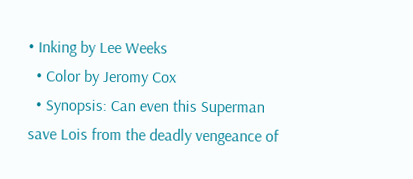• Inking by Lee Weeks
  • Color by Jeromy Cox
  • Synopsis: Can even this Superman save Lois from the deadly vengeance of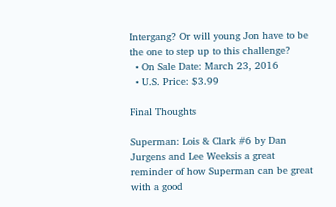Intergang? Or will young Jon have to be the one to step up to this challenge?
  • On Sale Date: March 23, 2016
  • U.S. Price: $3.99

Final Thoughts

Superman: Lois & Clark #6 by Dan Jurgens and Lee Weeksis a great reminder of how Superman can be great with a good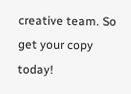creative team. So get your copy today!